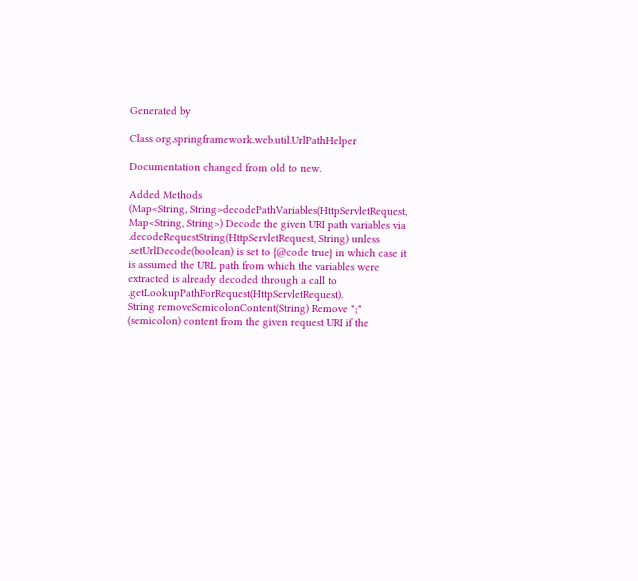Generated by

Class org.springframework.web.util.UrlPathHelper

Documentation changed from old to new.

Added Methods
(Map<String, String>decodePathVariables(HttpServletRequest, Map<String, String>) Decode the given URI path variables via .decodeRequestString(HttpServletRequest, String) unless .setUrlDecode(boolean) is set to {@code true} in which case it is assumed the URL path from which the variables were extracted is already decoded through a call to .getLookupPathForRequest(HttpServletRequest).
String removeSemicolonContent(String) Remove ";" (semicolon) content from the given request URI if the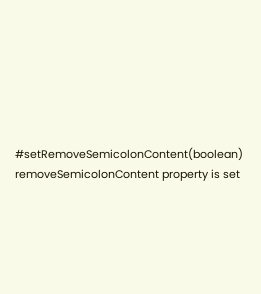#setRemoveSemicolonContent(boolean) removeSemicolonContent property is set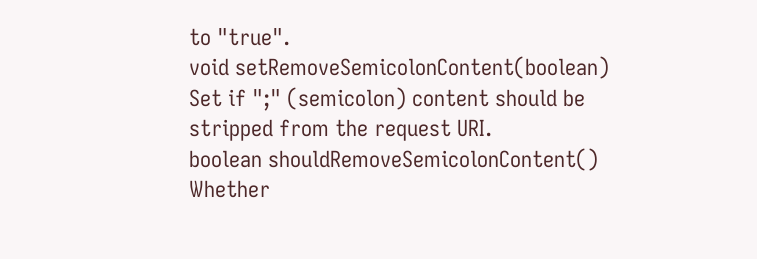to "true".
void setRemoveSemicolonContent(boolean) Set if ";" (semicolon) content should be stripped from the request URI.
boolean shouldRemoveSemicolonContent() Whether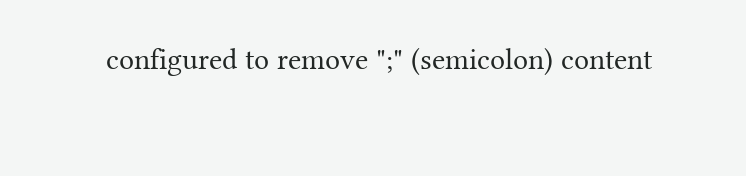configured to remove ";" (semicolon) content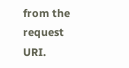from the request URI.